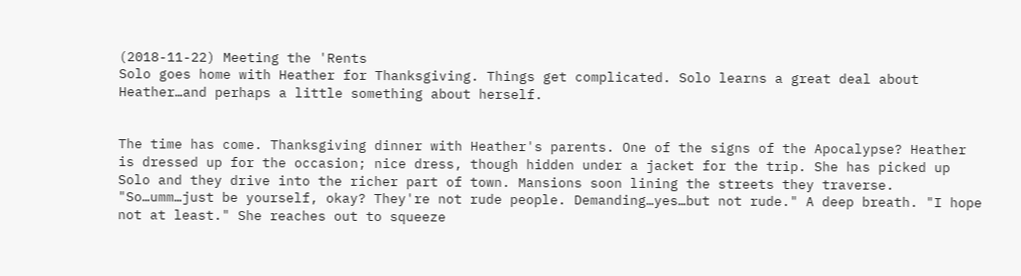(2018-11-22) Meeting the 'Rents
Solo goes home with Heather for Thanksgiving. Things get complicated. Solo learns a great deal about Heather…and perhaps a little something about herself.


The time has come. Thanksgiving dinner with Heather's parents. One of the signs of the Apocalypse? Heather is dressed up for the occasion; nice dress, though hidden under a jacket for the trip. She has picked up Solo and they drive into the richer part of town. Mansions soon lining the streets they traverse. "So…umm…just be yourself, okay? They're not rude people. Demanding…yes…but not rude." A deep breath. "I hope not at least." She reaches out to squeeze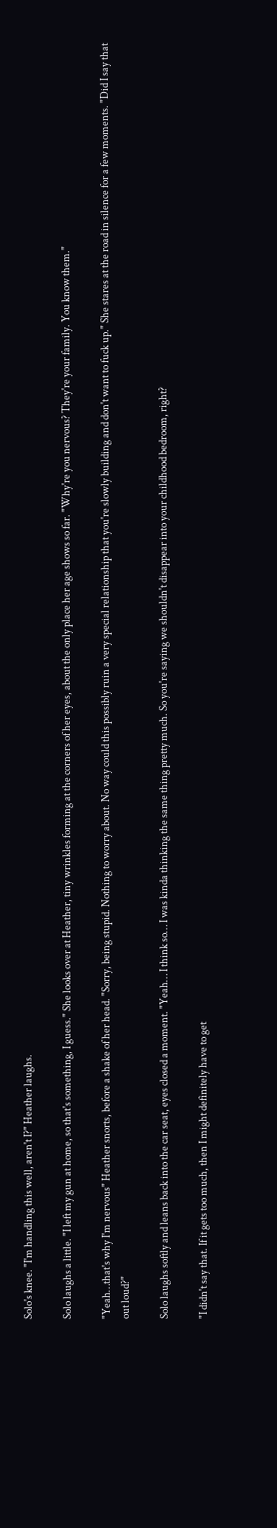Solo's knee. "I'm handling this well, aren't I?" Heather laughs.

Solo laughs a little. "I left my gun at home, so that's something, I guess." She looks over at Heather, tiny wrinkles forming at the corners of her eyes, about the only place her age shows so far. "Why're you nervous? They're your family. You know them."

"Yeah…that's why I'm nervous" Heather snorts, before a shake of her head. "Sorry, being stupid. Nothing to worry about. No way could this possibly ruin a very special relationship that you're slowly building and don't want to fuck up." She stares at the road in silence for a few moments. "Did I say that out loud?"

Solo laughs softly and leans back into the car seat, eyes closed a moment. "Yeah… I think so… I was kinda thinking the same thing pretty much. So you're saying we shouldn't disappear into your childhood bedroom, right?

"I didn't say that. If it gets too much, then I might definitely have to get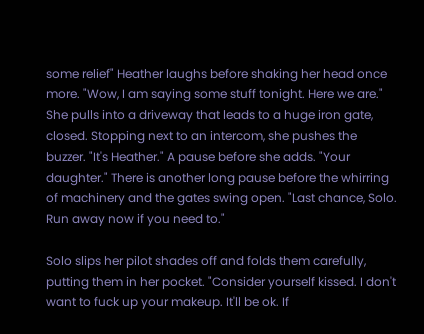some relief" Heather laughs before shaking her head once more. "Wow, I am saying some stuff tonight. Here we are." She pulls into a driveway that leads to a huge iron gate, closed. Stopping next to an intercom, she pushes the buzzer. "It's Heather." A pause before she adds. "Your daughter." There is another long pause before the whirring of machinery and the gates swing open. "Last chance, Solo. Run away now if you need to."

Solo slips her pilot shades off and folds them carefully, putting them in her pocket. "Consider yourself kissed. I don't want to fuck up your makeup. It'll be ok. If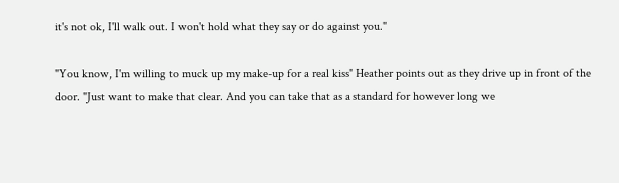it's not ok, I'll walk out. I won't hold what they say or do against you."

"You know, I'm willing to muck up my make-up for a real kiss" Heather points out as they drive up in front of the door. "Just want to make that clear. And you can take that as a standard for however long we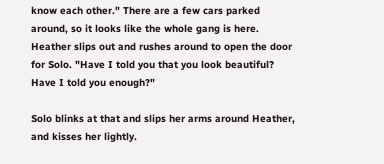know each other." There are a few cars parked around, so it looks like the whole gang is here. Heather slips out and rushes around to open the door for Solo. "Have I told you that you look beautiful? Have I told you enough?"

Solo blinks at that and slips her arms around Heather, and kisses her lightly.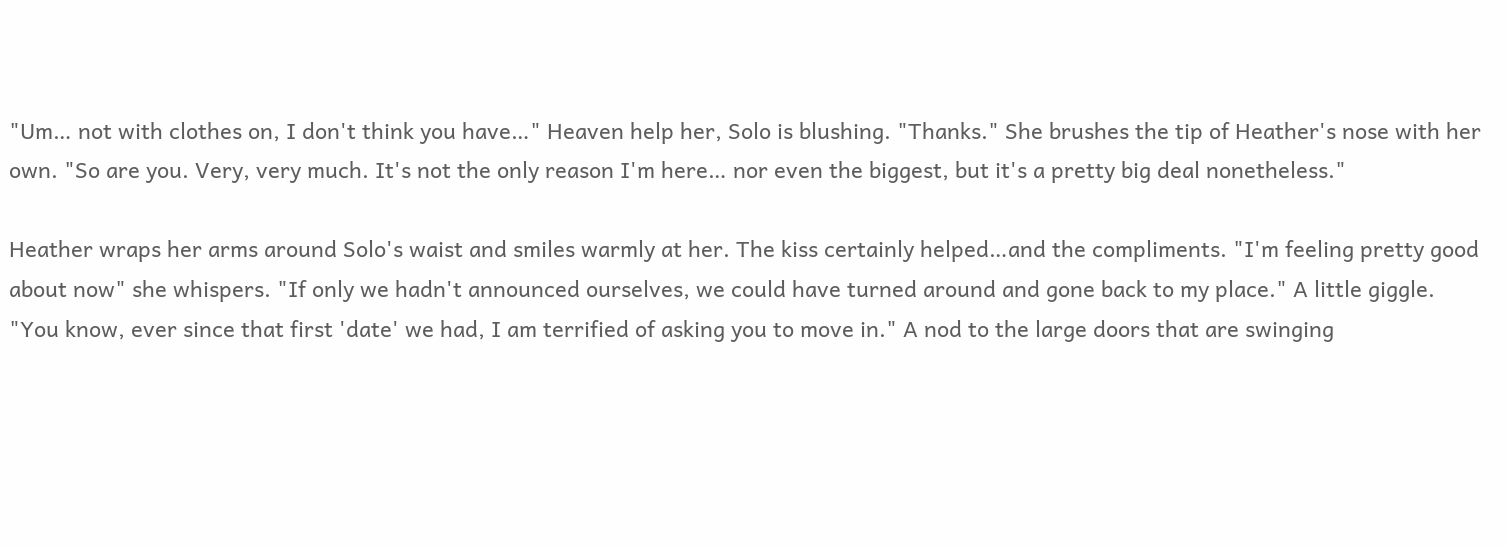"Um… not with clothes on, I don't think you have…" Heaven help her, Solo is blushing. "Thanks." She brushes the tip of Heather's nose with her own. "So are you. Very, very much. It's not the only reason I'm here… nor even the biggest, but it's a pretty big deal nonetheless."

Heather wraps her arms around Solo's waist and smiles warmly at her. The kiss certainly helped…and the compliments. "I'm feeling pretty good about now" she whispers. "If only we hadn't announced ourselves, we could have turned around and gone back to my place." A little giggle. "You know, ever since that first 'date' we had, I am terrified of asking you to move in." A nod to the large doors that are swinging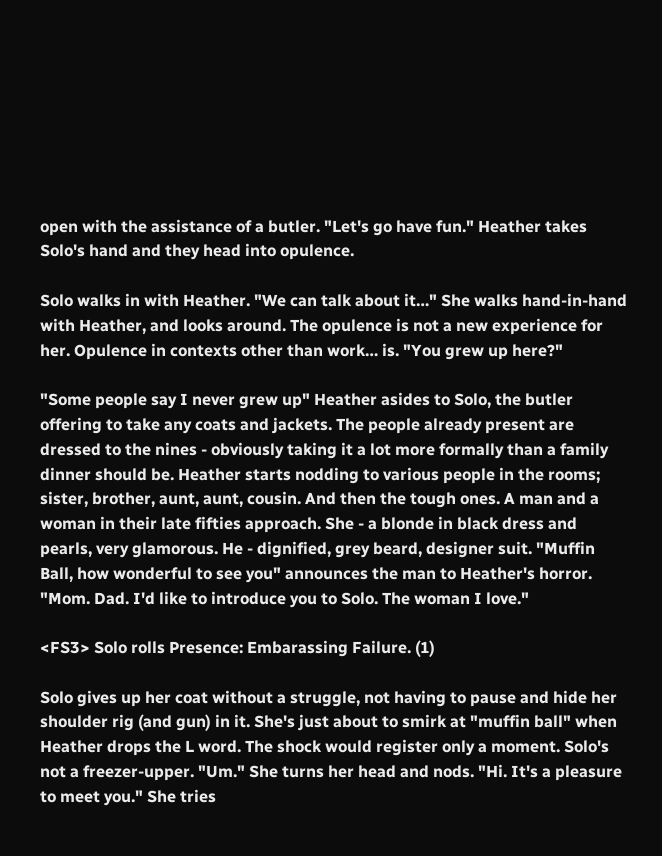open with the assistance of a butler. "Let's go have fun." Heather takes Solo's hand and they head into opulence.

Solo walks in with Heather. "We can talk about it…" She walks hand-in-hand with Heather, and looks around. The opulence is not a new experience for her. Opulence in contexts other than work… is. "You grew up here?"

"Some people say I never grew up" Heather asides to Solo, the butler offering to take any coats and jackets. The people already present are dressed to the nines - obviously taking it a lot more formally than a family dinner should be. Heather starts nodding to various people in the rooms; sister, brother, aunt, aunt, cousin. And then the tough ones. A man and a woman in their late fifties approach. She - a blonde in black dress and pearls, very glamorous. He - dignified, grey beard, designer suit. "Muffin Ball, how wonderful to see you" announces the man to Heather's horror. "Mom. Dad. I'd like to introduce you to Solo. The woman I love."

<FS3> Solo rolls Presence: Embarassing Failure. (1)

Solo gives up her coat without a struggle, not having to pause and hide her shoulder rig (and gun) in it. She's just about to smirk at "muffin ball" when Heather drops the L word. The shock would register only a moment. Solo's not a freezer-upper. "Um." She turns her head and nods. "Hi. It's a pleasure to meet you." She tries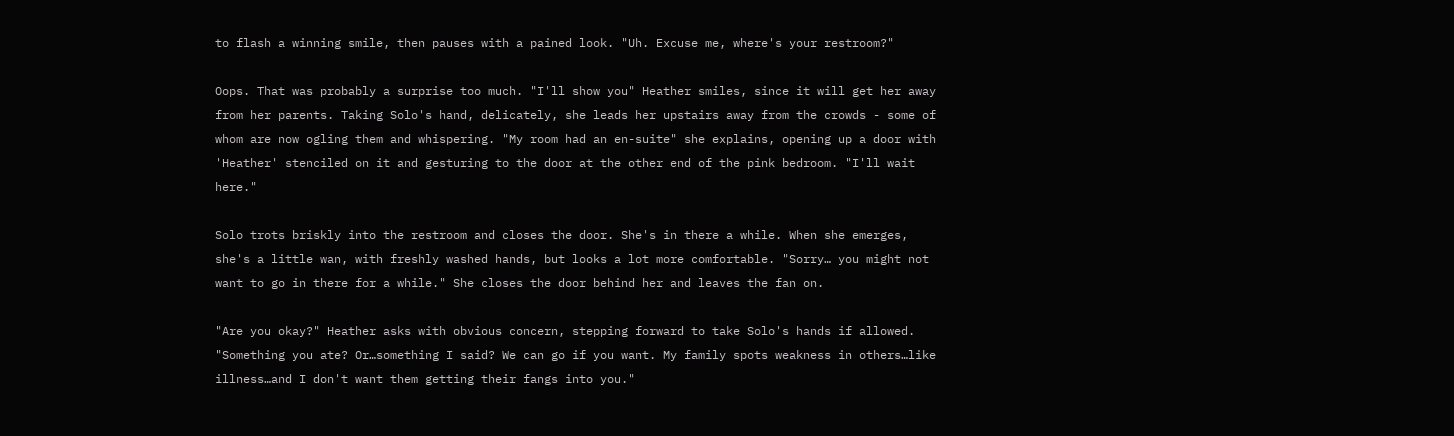to flash a winning smile, then pauses with a pained look. "Uh. Excuse me, where's your restroom?"

Oops. That was probably a surprise too much. "I'll show you" Heather smiles, since it will get her away from her parents. Taking Solo's hand, delicately, she leads her upstairs away from the crowds - some of whom are now ogling them and whispering. "My room had an en-suite" she explains, opening up a door with 'Heather' stenciled on it and gesturing to the door at the other end of the pink bedroom. "I'll wait here."

Solo trots briskly into the restroom and closes the door. She's in there a while. When she emerges, she's a little wan, with freshly washed hands, but looks a lot more comfortable. "Sorry… you might not want to go in there for a while." She closes the door behind her and leaves the fan on.

"Are you okay?" Heather asks with obvious concern, stepping forward to take Solo's hands if allowed. "Something you ate? Or…something I said? We can go if you want. My family spots weakness in others…like illness…and I don't want them getting their fangs into you."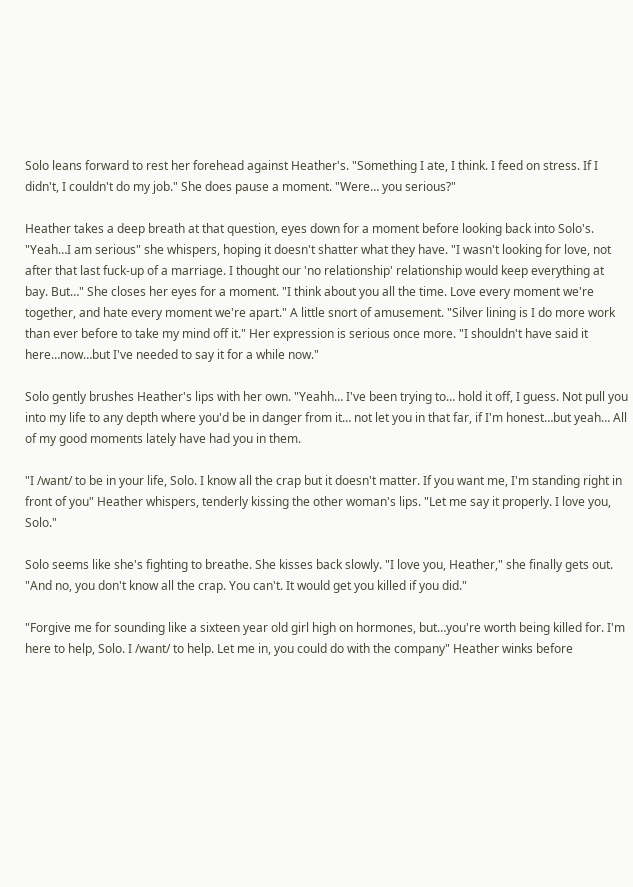Solo leans forward to rest her forehead against Heather's. "Something I ate, I think. I feed on stress. If I didn't, I couldn't do my job." She does pause a moment. "Were… you serious?"

Heather takes a deep breath at that question, eyes down for a moment before looking back into Solo's. "Yeah…I am serious" she whispers, hoping it doesn't shatter what they have. "I wasn't looking for love, not after that last fuck-up of a marriage. I thought our 'no relationship' relationship would keep everything at bay. But…" She closes her eyes for a moment. "I think about you all the time. Love every moment we're together, and hate every moment we're apart." A little snort of amusement. "Silver lining is I do more work than ever before to take my mind off it." Her expression is serious once more. "I shouldn't have said it here…now…but I've needed to say it for a while now."

Solo gently brushes Heather's lips with her own. "Yeahh… I've been trying to… hold it off, I guess. Not pull you into my life to any depth where you'd be in danger from it… not let you in that far, if I'm honest…but yeah… All of my good moments lately have had you in them.

"I /want/ to be in your life, Solo. I know all the crap but it doesn't matter. If you want me, I'm standing right in front of you" Heather whispers, tenderly kissing the other woman's lips. "Let me say it properly. I love you, Solo."

Solo seems like she's fighting to breathe. She kisses back slowly. "I love you, Heather," she finally gets out. "And no, you don't know all the crap. You can't. It would get you killed if you did."

"Forgive me for sounding like a sixteen year old girl high on hormones, but…you're worth being killed for. I'm here to help, Solo. I /want/ to help. Let me in, you could do with the company" Heather winks before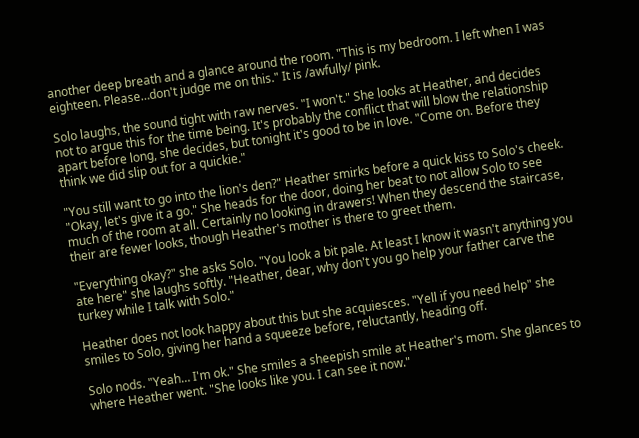another deep breath and a glance around the room. "This is my bedroom. I left when I was eighteen. Please…don't judge me on this." It is /awfully/ pink.

Solo laughs, the sound tight with raw nerves. "I won't." She looks at Heather, and decides not to argue this for the time being. It's probably the conflict that will blow the relationship apart before long, she decides, but tonight it's good to be in love. "Come on. Before they think we did slip out for a quickie."

"You still want to go into the lion's den?" Heather smirks before a quick kiss to Solo's cheek. "Okay, let's give it a go." She heads for the door, doing her beat to not allow Solo to see much of the room at all. Certainly no looking in drawers! When they descend the staircase, their are fewer looks, though Heather's mother is there to greet them.

"Everything okay?" she asks Solo. "You look a bit pale. At least I know it wasn't anything you ate here" she laughs softly. "Heather, dear, why don't you go help your father carve the turkey while I talk with Solo."

Heather does not look happy about this but she acquiesces. "Yell if you need help" she smiles to Solo, giving her hand a squeeze before, reluctantly, heading off.

Solo nods. "Yeah… I'm ok." She smiles a sheepish smile at Heather's mom. She glances to where Heather went. "She looks like you. I can see it now."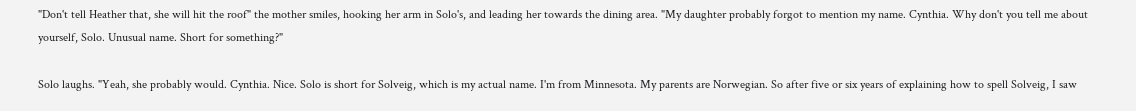"Don't tell Heather that, she will hit the roof" the mother smiles, hooking her arm in Solo's, and leading her towards the dining area. "My daughter probably forgot to mention my name. Cynthia. Why don't you tell me about yourself, Solo. Unusual name. Short for something?"

Solo laughs. "Yeah, she probably would. Cynthia. Nice. Solo is short for Solveig, which is my actual name. I'm from Minnesota. My parents are Norwegian. So after five or six years of explaining how to spell Solveig, I saw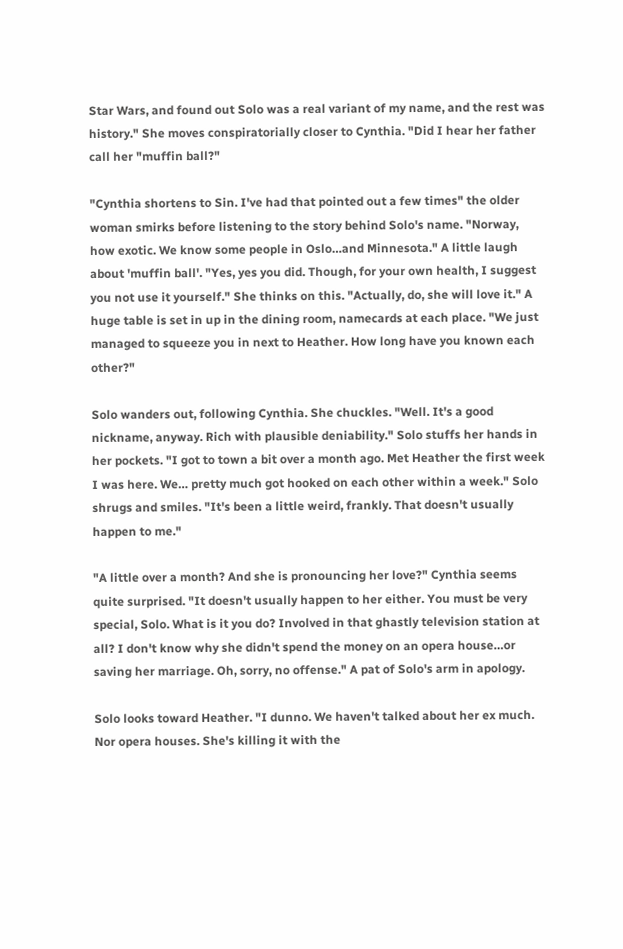Star Wars, and found out Solo was a real variant of my name, and the rest was history." She moves conspiratorially closer to Cynthia. "Did I hear her father call her "muffin ball?"

"Cynthia shortens to Sin. I've had that pointed out a few times" the older woman smirks before listening to the story behind Solo's name. "Norway, how exotic. We know some people in Oslo…and Minnesota." A little laugh about 'muffin ball'. "Yes, yes you did. Though, for your own health, I suggest you not use it yourself." She thinks on this. "Actually, do, she will love it." A huge table is set in up in the dining room, namecards at each place. "We just managed to squeeze you in next to Heather. How long have you known each other?"

Solo wanders out, following Cynthia. She chuckles. "Well. It's a good nickname, anyway. Rich with plausible deniability." Solo stuffs her hands in her pockets. "I got to town a bit over a month ago. Met Heather the first week I was here. We… pretty much got hooked on each other within a week." Solo shrugs and smiles. "It's been a little weird, frankly. That doesn't usually happen to me."

"A little over a month? And she is pronouncing her love?" Cynthia seems quite surprised. "It doesn't usually happen to her either. You must be very special, Solo. What is it you do? Involved in that ghastly television station at all? I don't know why she didn't spend the money on an opera house…or saving her marriage. Oh, sorry, no offense." A pat of Solo's arm in apology.

Solo looks toward Heather. "I dunno. We haven't talked about her ex much. Nor opera houses. She's killing it with the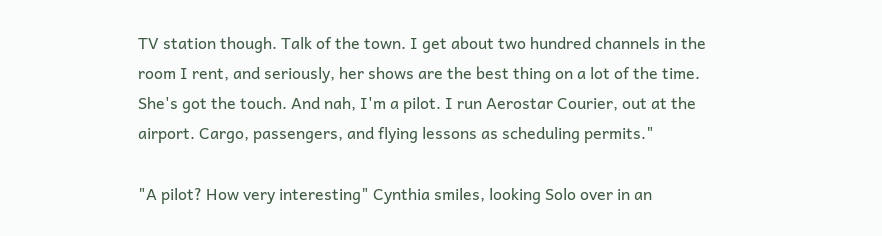TV station though. Talk of the town. I get about two hundred channels in the room I rent, and seriously, her shows are the best thing on a lot of the time. She's got the touch. And nah, I'm a pilot. I run Aerostar Courier, out at the airport. Cargo, passengers, and flying lessons as scheduling permits."

"A pilot? How very interesting" Cynthia smiles, looking Solo over in an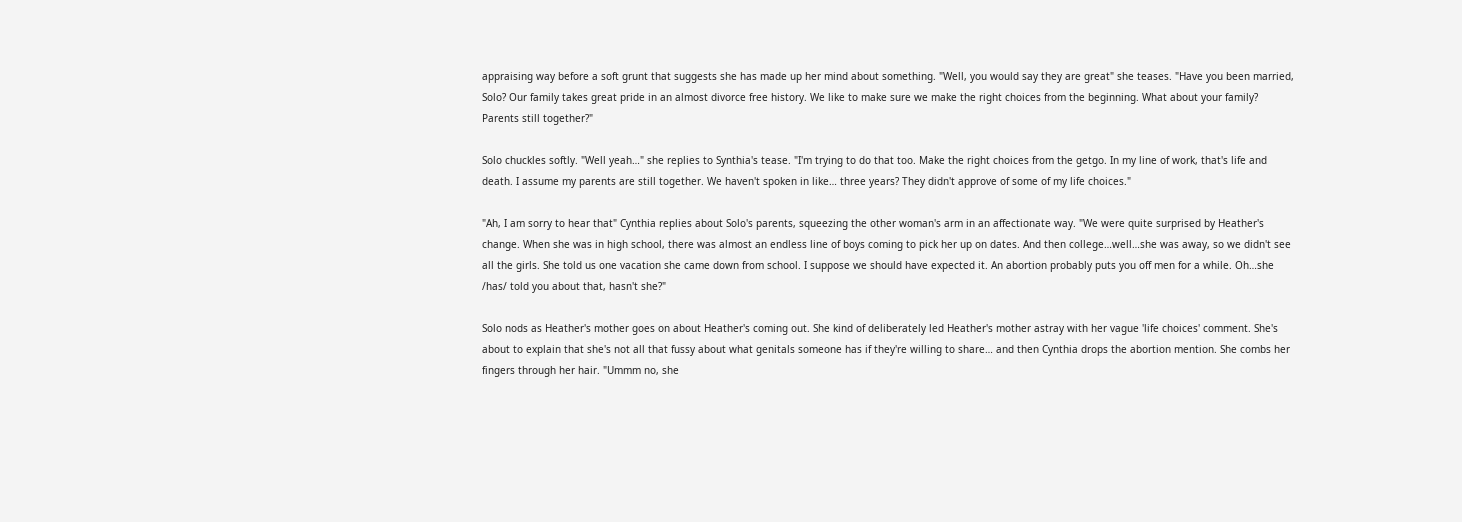appraising way before a soft grunt that suggests she has made up her mind about something. "Well, you would say they are great" she teases. "Have you been married, Solo? Our family takes great pride in an almost divorce free history. We like to make sure we make the right choices from the beginning. What about your family? Parents still together?"

Solo chuckles softly. "Well yeah…" she replies to Synthia's tease. "I'm trying to do that too. Make the right choices from the getgo. In my line of work, that's life and death. I assume my parents are still together. We haven't spoken in like… three years? They didn't approve of some of my life choices."

"Ah, I am sorry to hear that" Cynthia replies about Solo's parents, squeezing the other woman's arm in an affectionate way. "We were quite surprised by Heather's change. When she was in high school, there was almost an endless line of boys coming to pick her up on dates. And then college…well…she was away, so we didn't see all the girls. She told us one vacation she came down from school. I suppose we should have expected it. An abortion probably puts you off men for a while. Oh…she /has/ told you about that, hasn't she?"

Solo nods as Heather's mother goes on about Heather's coming out. She kind of deliberately led Heather's mother astray with her vague 'life choices' comment. She's about to explain that she's not all that fussy about what genitals someone has if they're willing to share… and then Cynthia drops the abortion mention. She combs her fingers through her hair. "Ummm no, she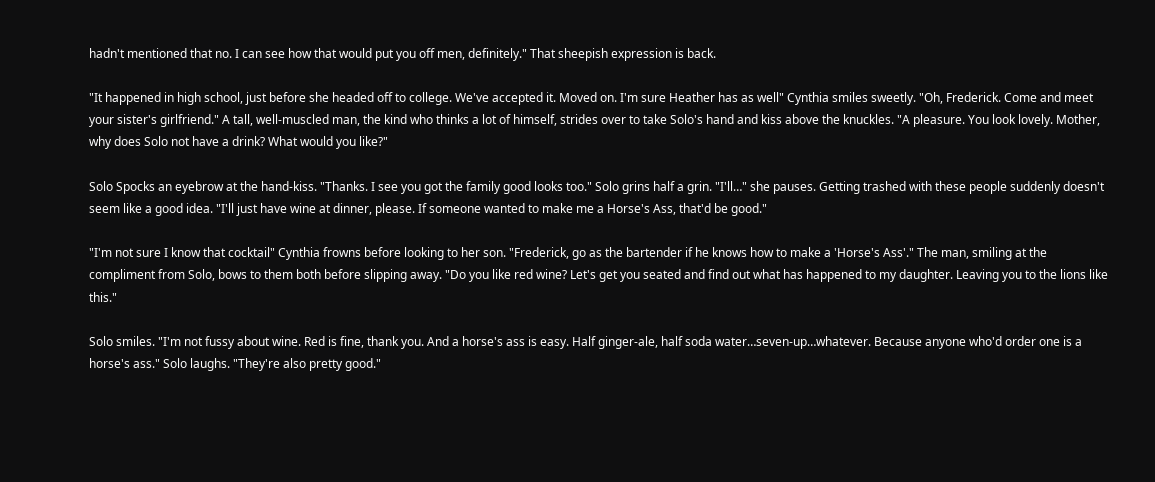hadn't mentioned that no. I can see how that would put you off men, definitely." That sheepish expression is back.

"It happened in high school, just before she headed off to college. We've accepted it. Moved on. I'm sure Heather has as well" Cynthia smiles sweetly. "Oh, Frederick. Come and meet your sister's girlfriend." A tall, well-muscled man, the kind who thinks a lot of himself, strides over to take Solo's hand and kiss above the knuckles. "A pleasure. You look lovely. Mother, why does Solo not have a drink? What would you like?"

Solo Spocks an eyebrow at the hand-kiss. "Thanks. I see you got the family good looks too." Solo grins half a grin. "I'll…" she pauses. Getting trashed with these people suddenly doesn't seem like a good idea. "I'll just have wine at dinner, please. If someone wanted to make me a Horse's Ass, that'd be good."

"I'm not sure I know that cocktail" Cynthia frowns before looking to her son. "Frederick, go as the bartender if he knows how to make a 'Horse's Ass'." The man, smiling at the compliment from Solo, bows to them both before slipping away. "Do you like red wine? Let's get you seated and find out what has happened to my daughter. Leaving you to the lions like this."

Solo smiles. "I'm not fussy about wine. Red is fine, thank you. And a horse's ass is easy. Half ginger-ale, half soda water…seven-up…whatever. Because anyone who'd order one is a horse's ass." Solo laughs. "They're also pretty good."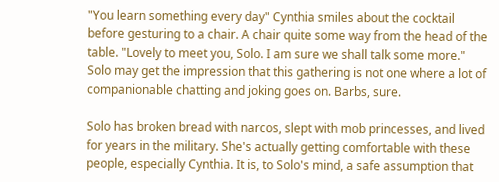"You learn something every day" Cynthia smiles about the cocktail before gesturing to a chair. A chair quite some way from the head of the table. "Lovely to meet you, Solo. I am sure we shall talk some more." Solo may get the impression that this gathering is not one where a lot of companionable chatting and joking goes on. Barbs, sure.

Solo has broken bread with narcos, slept with mob princesses, and lived for years in the military. She's actually getting comfortable with these people, especially Cynthia. It is, to Solo's mind, a safe assumption that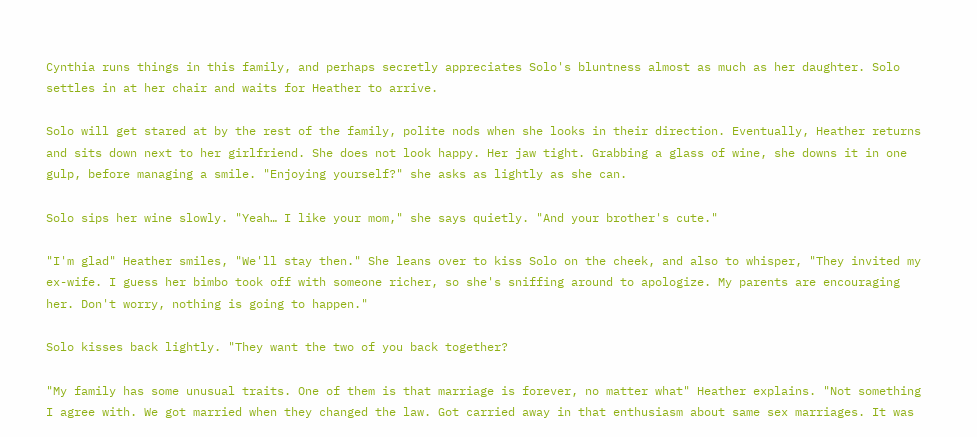Cynthia runs things in this family, and perhaps secretly appreciates Solo's bluntness almost as much as her daughter. Solo settles in at her chair and waits for Heather to arrive.

Solo will get stared at by the rest of the family, polite nods when she looks in their direction. Eventually, Heather returns and sits down next to her girlfriend. She does not look happy. Her jaw tight. Grabbing a glass of wine, she downs it in one gulp, before managing a smile. "Enjoying yourself?" she asks as lightly as she can.

Solo sips her wine slowly. "Yeah… I like your mom," she says quietly. "And your brother's cute."

"I'm glad" Heather smiles, "We'll stay then." She leans over to kiss Solo on the cheek, and also to whisper, "They invited my ex-wife. I guess her bimbo took off with someone richer, so she's sniffing around to apologize. My parents are encouraging her. Don't worry, nothing is going to happen."

Solo kisses back lightly. "They want the two of you back together?

"My family has some unusual traits. One of them is that marriage is forever, no matter what" Heather explains. "Not something I agree with. We got married when they changed the law. Got carried away in that enthusiasm about same sex marriages. It was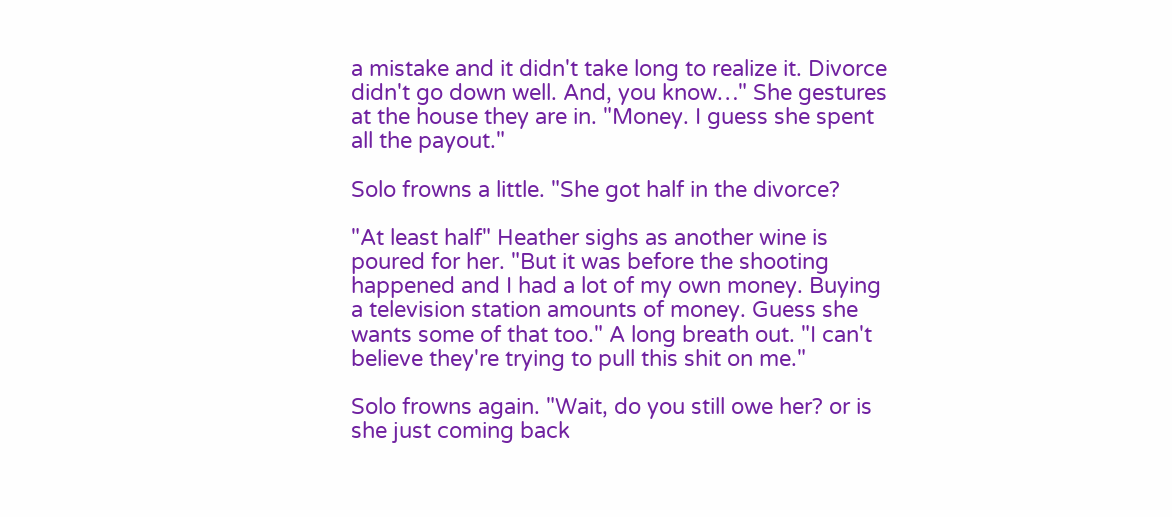a mistake and it didn't take long to realize it. Divorce didn't go down well. And, you know…" She gestures at the house they are in. "Money. I guess she spent all the payout."

Solo frowns a little. "She got half in the divorce?

"At least half" Heather sighs as another wine is poured for her. "But it was before the shooting happened and I had a lot of my own money. Buying a television station amounts of money. Guess she wants some of that too." A long breath out. "I can't believe they're trying to pull this shit on me."

Solo frowns again. "Wait, do you still owe her? or is she just coming back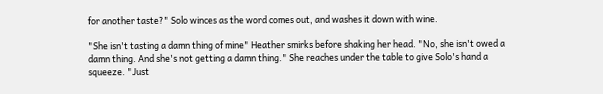for another taste?" Solo winces as the word comes out, and washes it down with wine.

"She isn't tasting a damn thing of mine" Heather smirks before shaking her head. "No, she isn't owed a damn thing. And she's not getting a damn thing." She reaches under the table to give Solo's hand a squeeze. "Just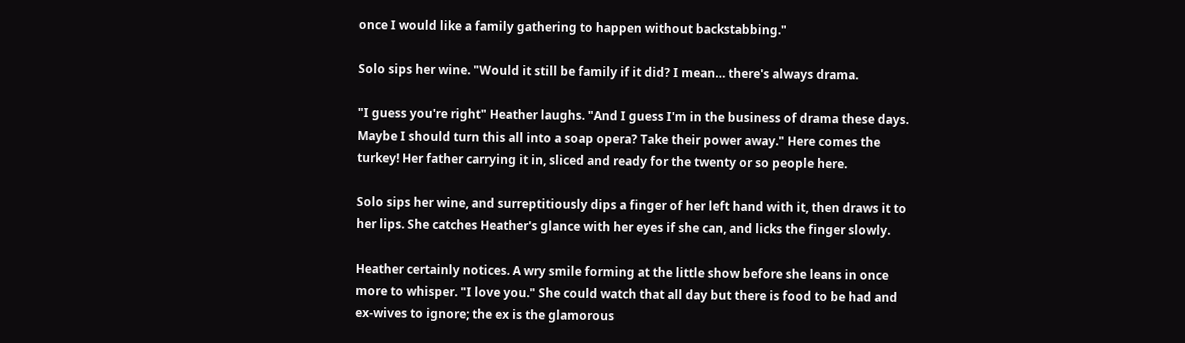once I would like a family gathering to happen without backstabbing."

Solo sips her wine. "Would it still be family if it did? I mean… there's always drama.

"I guess you're right" Heather laughs. "And I guess I'm in the business of drama these days. Maybe I should turn this all into a soap opera? Take their power away." Here comes the turkey! Her father carrying it in, sliced and ready for the twenty or so people here.

Solo sips her wine, and surreptitiously dips a finger of her left hand with it, then draws it to her lips. She catches Heather's glance with her eyes if she can, and licks the finger slowly.

Heather certainly notices. A wry smile forming at the little show before she leans in once more to whisper. "I love you." She could watch that all day but there is food to be had and ex-wives to ignore; the ex is the glamorous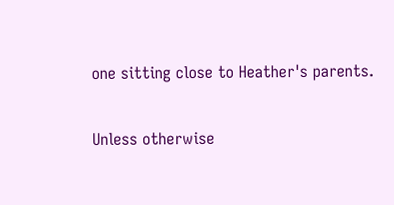one sitting close to Heather's parents.

Unless otherwise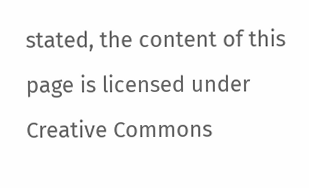stated, the content of this page is licensed under Creative Commons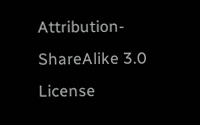Attribution-ShareAlike 3.0 License